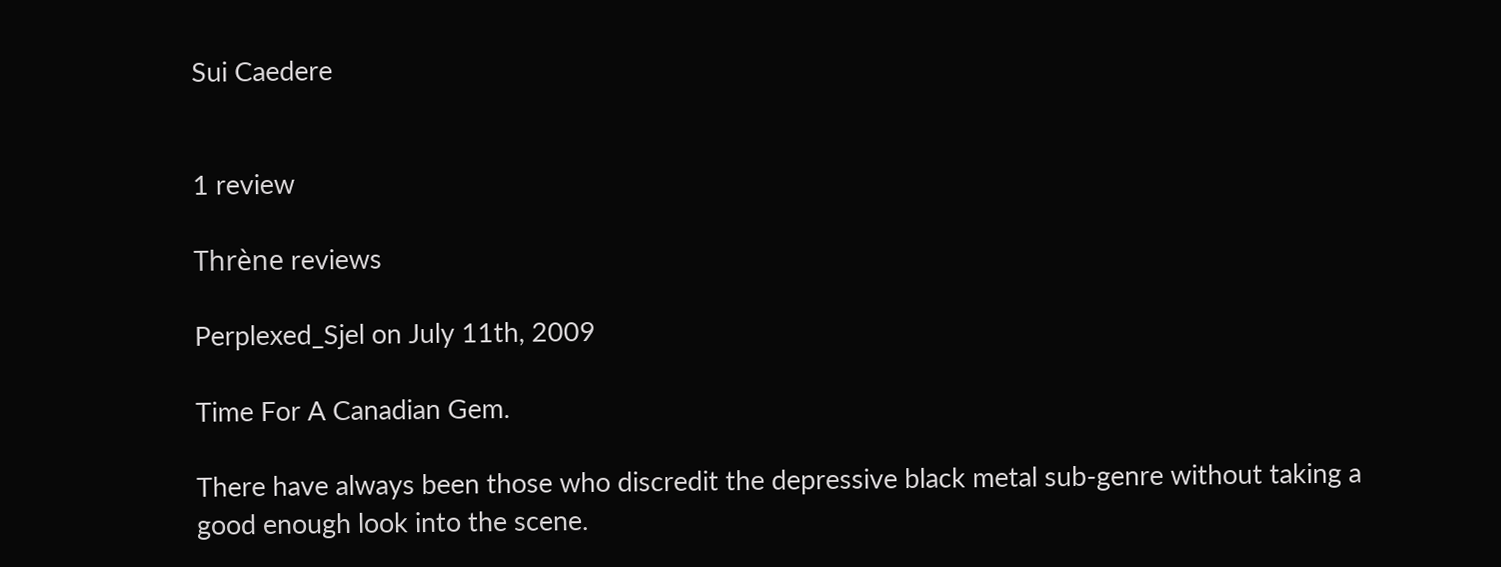Sui Caedere


1 review

Thrène reviews

Perplexed_Sjel on July 11th, 2009

Time For A Canadian Gem.

There have always been those who discredit the depressive black metal sub-genre without taking a good enough look into the scene.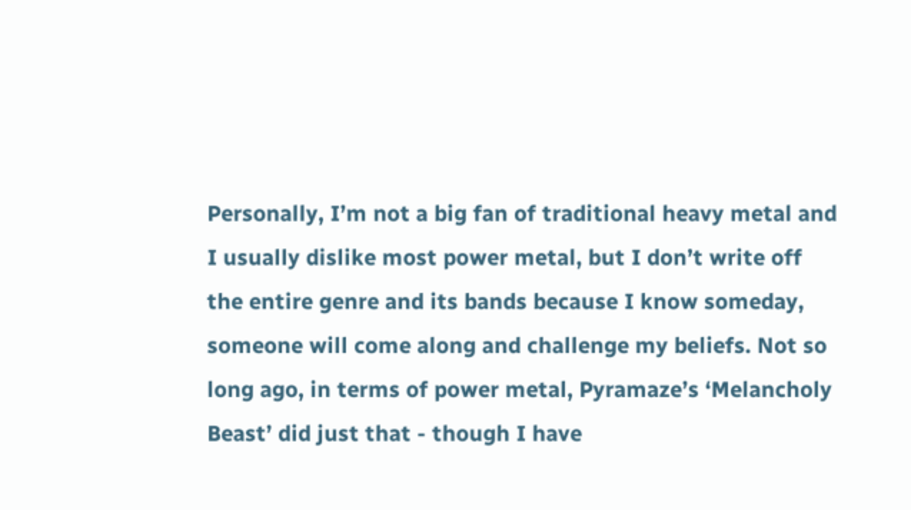Personally, I’m not a big fan of traditional heavy metal and I usually dislike most power metal, but I don’t write off the entire genre and its bands because I know someday, someone will come along and challenge my beliefs. Not so long ago, in terms of power metal, Pyramaze’s ‘Melancholy Beast’ did just that - though I have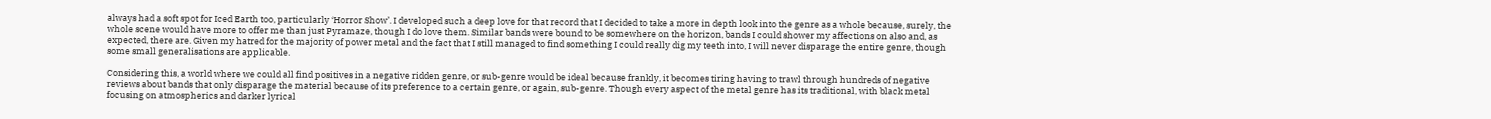always had a soft spot for Iced Earth too, particularly ‘Horror Show’. I developed such a deep love for that record that I decided to take a more in depth look into the genre as a whole because, surely, the whole scene would have more to offer me than just Pyramaze, though I do love them. Similar bands were bound to be somewhere on the horizon, bands I could shower my affections on also and, as expected, there are. Given my hatred for the majority of power metal and the fact that I still managed to find something I could really dig my teeth into, I will never disparage the entire genre, though some small generalisations are applicable.

Considering this, a world where we could all find positives in a negative ridden genre, or sub-genre would be ideal because frankly, it becomes tiring having to trawl through hundreds of negative reviews about bands that only disparage the material because of its preference to a certain genre, or again, sub-genre. Though every aspect of the metal genre has its traditional, with black metal focusing on atmospherics and darker lyrical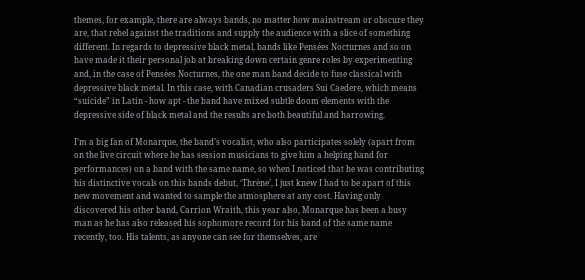themes, for example, there are always bands, no matter how mainstream or obscure they are, that rebel against the traditions and supply the audience with a slice of something different. In regards to depressive black metal, bands like Pensées Nocturnes and so on have made it their personal job at breaking down certain genre roles by experimenting and, in the case of Pensées Nocturnes, the one man band decide to fuse classical with depressive black metal. In this case, with Canadian crusaders Sui Caedere, which means “suicide” in Latin - how apt - the band have mixed subtle doom elements with the depressive side of black metal and the results are both beautiful and harrowing.

I’m a big fan of Monarque, the band’s vocalist, who also participates solely (apart from on the live circuit where he has session musicians to give him a helping hand for performances) on a band with the same name, so when I noticed that he was contributing his distinctive vocals on this bands debut, ‘Thrène’, I just knew I had to be apart of this new movement and wanted to sample the atmosphere at any cost. Having only discovered his other band, Carrion Wraith, this year also, Monarque has been a busy man as he has also released his sophomore record for his band of the same name recently, too. His talents, as anyone can see for themselves, are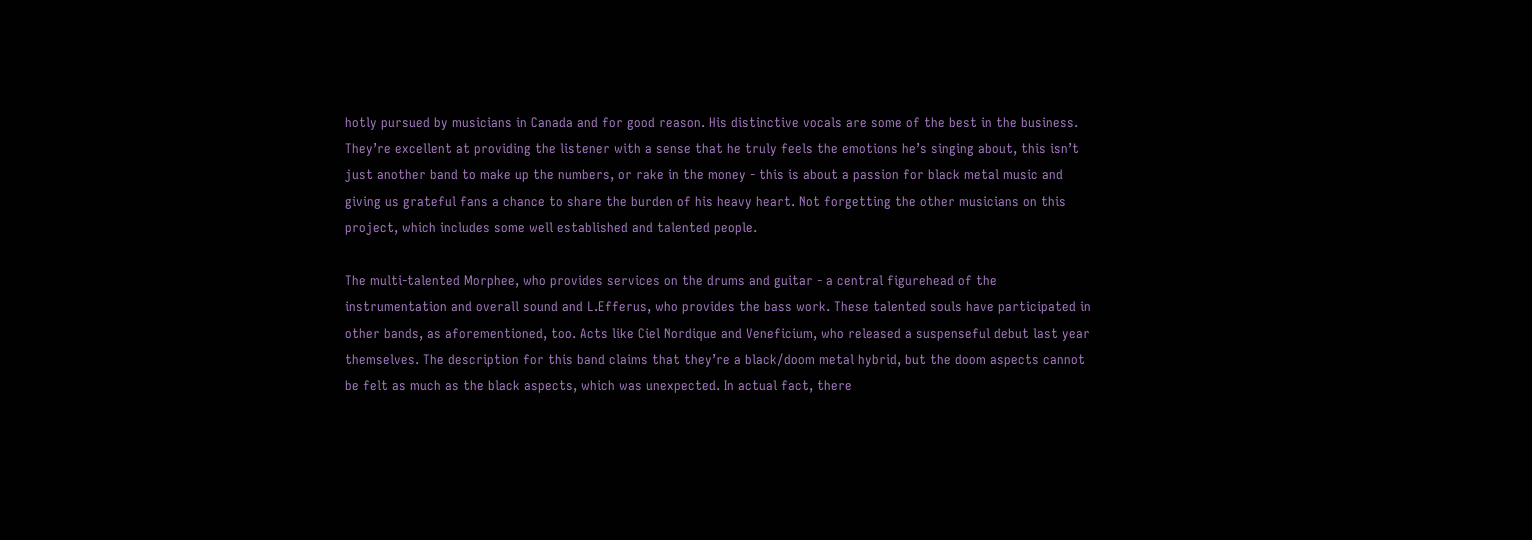hotly pursued by musicians in Canada and for good reason. His distinctive vocals are some of the best in the business. They’re excellent at providing the listener with a sense that he truly feels the emotions he’s singing about, this isn’t just another band to make up the numbers, or rake in the money - this is about a passion for black metal music and giving us grateful fans a chance to share the burden of his heavy heart. Not forgetting the other musicians on this project, which includes some well established and talented people.

The multi-talented Morphee, who provides services on the drums and guitar - a central figurehead of the instrumentation and overall sound and L.Efferus, who provides the bass work. These talented souls have participated in other bands, as aforementioned, too. Acts like Ciel Nordique and Veneficium, who released a suspenseful debut last year themselves. The description for this band claims that they’re a black/doom metal hybrid, but the doom aspects cannot be felt as much as the black aspects, which was unexpected. In actual fact, there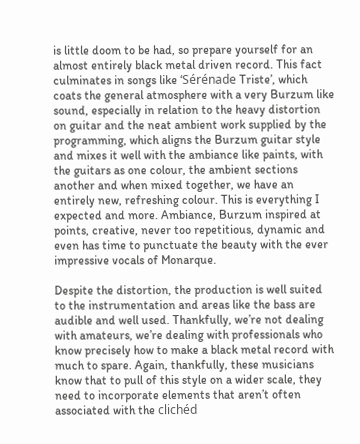is little doom to be had, so prepare yourself for an almost entirely black metal driven record. This fact culminates in songs like ‘Sérénade Triste’, which coats the general atmosphere with a very Burzum like sound, especially in relation to the heavy distortion on guitar and the neat ambient work supplied by the programming, which aligns the Burzum guitar style and mixes it well with the ambiance like paints, with the guitars as one colour, the ambient sections another and when mixed together, we have an entirely new, refreshing colour. This is everything I expected and more. Ambiance, Burzum inspired at points, creative, never too repetitious, dynamic and even has time to punctuate the beauty with the ever impressive vocals of Monarque.

Despite the distortion, the production is well suited to the instrumentation and areas like the bass are audible and well used. Thankfully, we’re not dealing with amateurs, we’re dealing with professionals who know precisely how to make a black metal record with much to spare. Again, thankfully, these musicians know that to pull of this style on a wider scale, they need to incorporate elements that aren’t often associated with the clichéd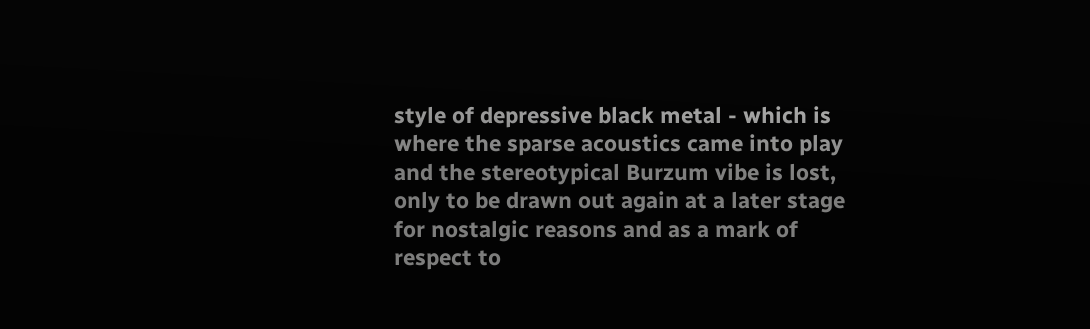style of depressive black metal - which is where the sparse acoustics came into play and the stereotypical Burzum vibe is lost, only to be drawn out again at a later stage for nostalgic reasons and as a mark of respect to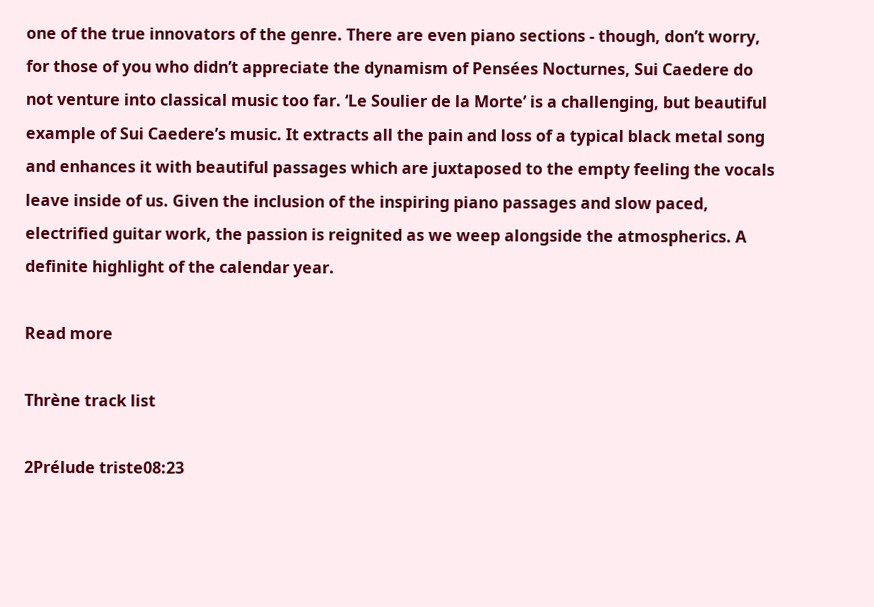one of the true innovators of the genre. There are even piano sections - though, don’t worry, for those of you who didn’t appreciate the dynamism of Pensées Nocturnes, Sui Caedere do not venture into classical music too far. ‘Le Soulier de la Morte’ is a challenging, but beautiful example of Sui Caedere’s music. It extracts all the pain and loss of a typical black metal song and enhances it with beautiful passages which are juxtaposed to the empty feeling the vocals leave inside of us. Given the inclusion of the inspiring piano passages and slow paced, electrified guitar work, the passion is reignited as we weep alongside the atmospherics. A definite highlight of the calendar year.

Read more

Thrène track list

2Prélude triste08:23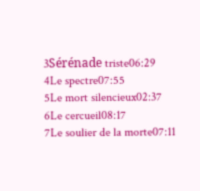3Sérénade triste06:29
4Le spectre07:55
5Le mort silencieux02:37
6Le cercueil08:17
7Le soulier de la morte07:11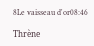8Le vaisseau d'or08:46

Thrène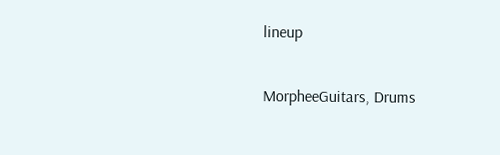lineup

MorpheeGuitars, Drums